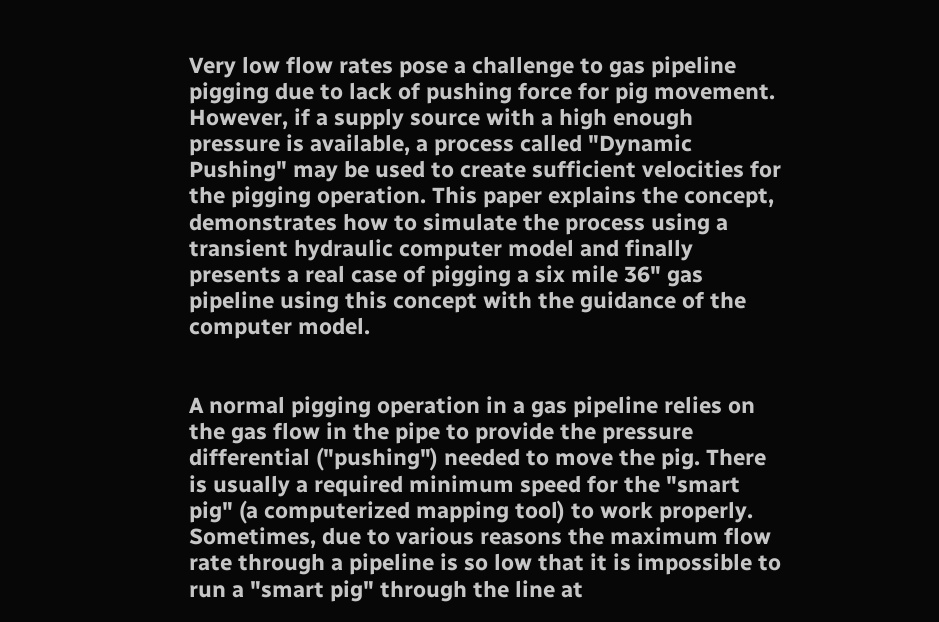Very low flow rates pose a challenge to gas pipeline pigging due to lack of pushing force for pig movement. However, if a supply source with a high enough pressure is available, a process called "Dynamic Pushing" may be used to create sufficient velocities for the pigging operation. This paper explains the concept, demonstrates how to simulate the process using a transient hydraulic computer model and finally presents a real case of pigging a six mile 36" gas pipeline using this concept with the guidance of the computer model.


A normal pigging operation in a gas pipeline relies on the gas flow in the pipe to provide the pressure differential ("pushing") needed to move the pig. There is usually a required minimum speed for the "smart pig" (a computerized mapping tool) to work properly. Sometimes, due to various reasons the maximum flow rate through a pipeline is so low that it is impossible to run a "smart pig" through the line at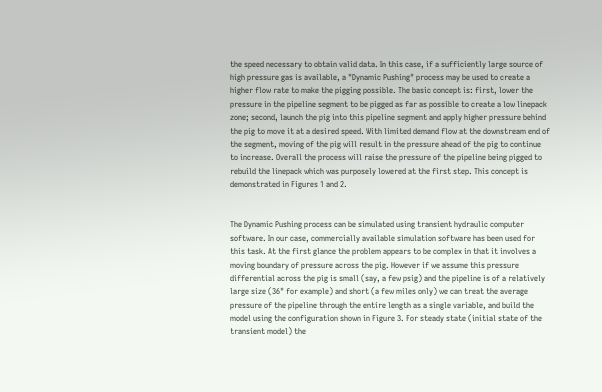the speed necessary to obtain valid data. In this case, if a sufficiently large source of high pressure gas is available, a "Dynamic Pushing" process may be used to create a higher flow rate to make the pigging possible. The basic concept is: first, lower the pressure in the pipeline segment to be pigged as far as possible to create a low linepack zone; second, launch the pig into this pipeline segment and apply higher pressure behind the pig to move it at a desired speed. With limited demand flow at the downstream end of the segment, moving of the pig will result in the pressure ahead of the pig to continue to increase. Overall the process will raise the pressure of the pipeline being pigged to rebuild the linepack which was purposely lowered at the first step. This concept is demonstrated in Figures 1 and 2.


The Dynamic Pushing process can be simulated using transient hydraulic computer software. In our case, commercially available simulation software has been used for this task. At the first glance the problem appears to be complex in that it involves a moving boundary of pressure across the pig. However if we assume this pressure differential across the pig is small (say, a few psig) and the pipeline is of a relatively large size (36" for example) and short (a few miles only) we can treat the average pressure of the pipeline through the entire length as a single variable, and build the model using the configuration shown in Figure 3. For steady state (initial state of the transient model) the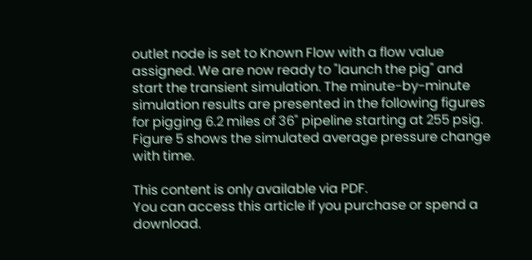outlet node is set to Known Flow with a flow value assigned. We are now ready to "launch the pig" and start the transient simulation. The minute-by-minute simulation results are presented in the following figures for pigging 6.2 miles of 36" pipeline starting at 255 psig. Figure 5 shows the simulated average pressure change with time.

This content is only available via PDF.
You can access this article if you purchase or spend a download.